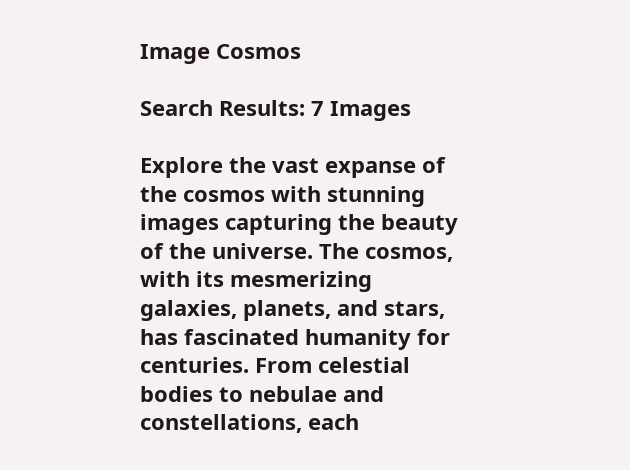Image Cosmos

Search Results: 7 Images

Explore the vast expanse of the cosmos with stunning images capturing the beauty of the universe. The cosmos, with its mesmerizing galaxies, planets, and stars, has fascinated humanity for centuries. From celestial bodies to nebulae and constellations, each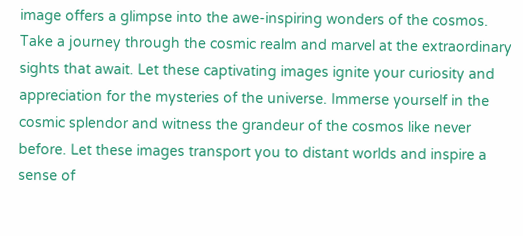image offers a glimpse into the awe-inspiring wonders of the cosmos. Take a journey through the cosmic realm and marvel at the extraordinary sights that await. Let these captivating images ignite your curiosity and appreciation for the mysteries of the universe. Immerse yourself in the cosmic splendor and witness the grandeur of the cosmos like never before. Let these images transport you to distant worlds and inspire a sense of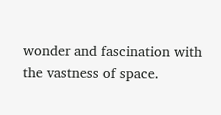wonder and fascination with the vastness of space.